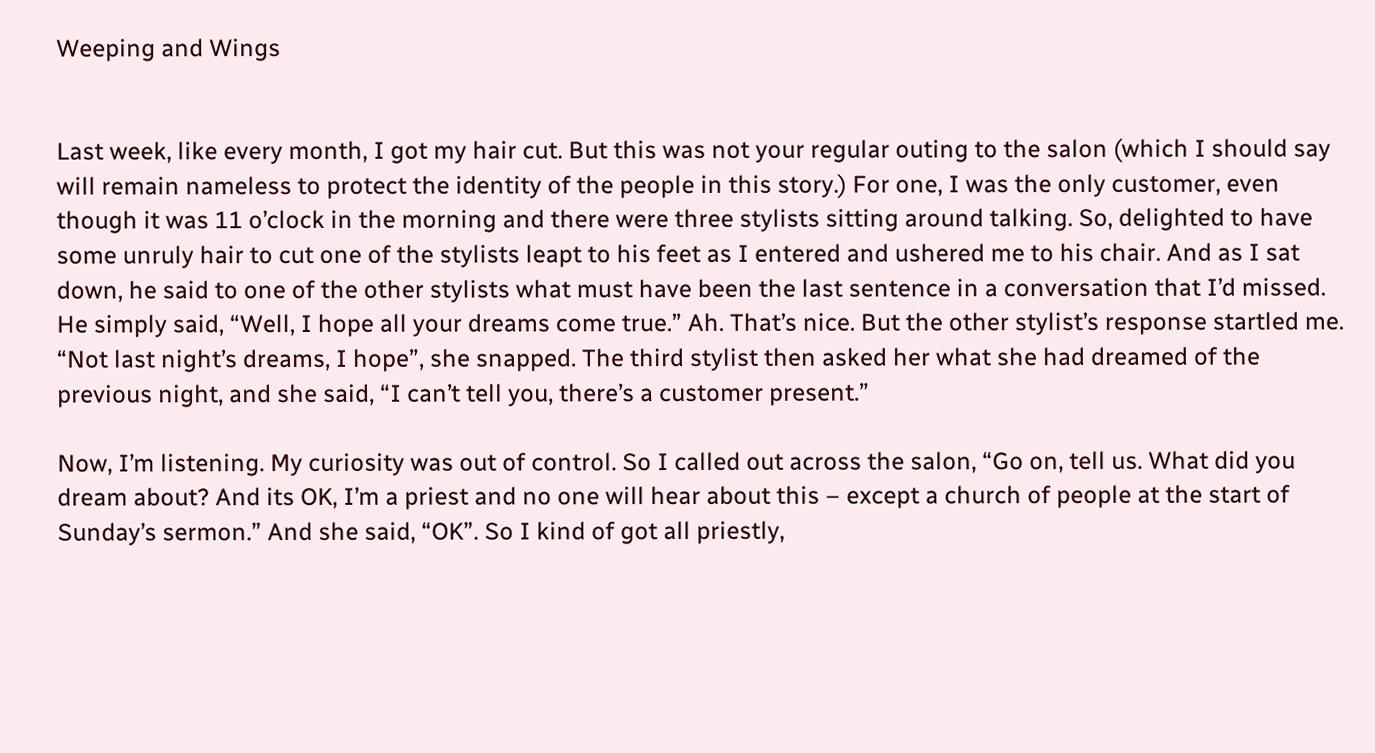Weeping and Wings


Last week, like every month, I got my hair cut. But this was not your regular outing to the salon (which I should say will remain nameless to protect the identity of the people in this story.) For one, I was the only customer, even though it was 11 o’clock in the morning and there were three stylists sitting around talking. So, delighted to have some unruly hair to cut one of the stylists leapt to his feet as I entered and ushered me to his chair. And as I sat down, he said to one of the other stylists what must have been the last sentence in a conversation that I’d missed. He simply said, “Well, I hope all your dreams come true.” Ah. That’s nice. But the other stylist’s response startled me. “Not last night’s dreams, I hope”, she snapped. The third stylist then asked her what she had dreamed of the previous night, and she said, “I can’t tell you, there’s a customer present.”

Now, I’m listening. My curiosity was out of control. So I called out across the salon, “Go on, tell us. What did you dream about? And its OK, I’m a priest and no one will hear about this – except a church of people at the start of Sunday’s sermon.” And she said, “OK”. So I kind of got all priestly,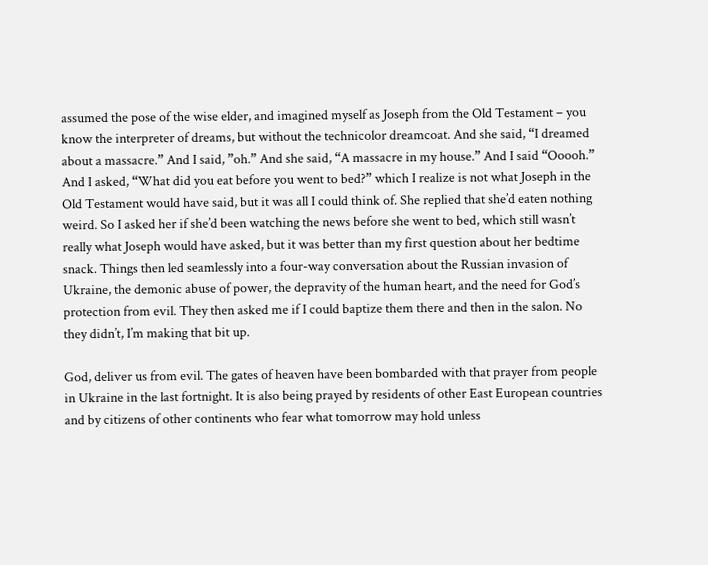assumed the pose of the wise elder, and imagined myself as Joseph from the Old Testament – you know the interpreter of dreams, but without the technicolor dreamcoat. And she said, “I dreamed about a massacre.” And I said, ”oh.” And she said, “A massacre in my house.” And I said “Ooooh.” And I asked, “What did you eat before you went to bed?” which I realize is not what Joseph in the Old Testament would have said, but it was all I could think of. She replied that she’d eaten nothing weird. So I asked her if she’d been watching the news before she went to bed, which still wasn’t really what Joseph would have asked, but it was better than my first question about her bedtime snack. Things then led seamlessly into a four-way conversation about the Russian invasion of Ukraine, the demonic abuse of power, the depravity of the human heart, and the need for God’s protection from evil. They then asked me if I could baptize them there and then in the salon. No they didn’t, I’m making that bit up.

God, deliver us from evil. The gates of heaven have been bombarded with that prayer from people in Ukraine in the last fortnight. It is also being prayed by residents of other East European countries and by citizens of other continents who fear what tomorrow may hold unless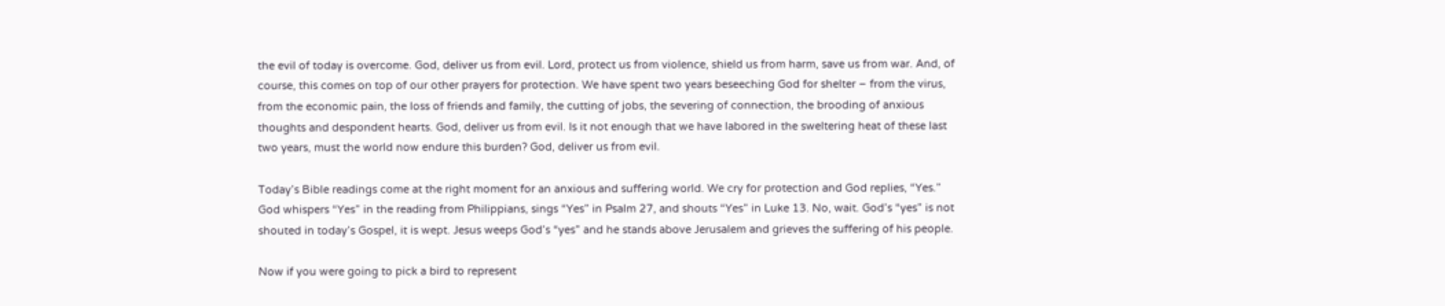the evil of today is overcome. God, deliver us from evil. Lord, protect us from violence, shield us from harm, save us from war. And, of course, this comes on top of our other prayers for protection. We have spent two years beseeching God for shelter – from the virus, from the economic pain, the loss of friends and family, the cutting of jobs, the severing of connection, the brooding of anxious thoughts and despondent hearts. God, deliver us from evil. Is it not enough that we have labored in the sweltering heat of these last two years, must the world now endure this burden? God, deliver us from evil.

Today’s Bible readings come at the right moment for an anxious and suffering world. We cry for protection and God replies, “Yes.” God whispers “Yes” in the reading from Philippians, sings “Yes” in Psalm 27, and shouts “Yes” in Luke 13. No, wait. God’s “yes” is not shouted in today’s Gospel, it is wept. Jesus weeps God’s “yes” and he stands above Jerusalem and grieves the suffering of his people.

Now if you were going to pick a bird to represent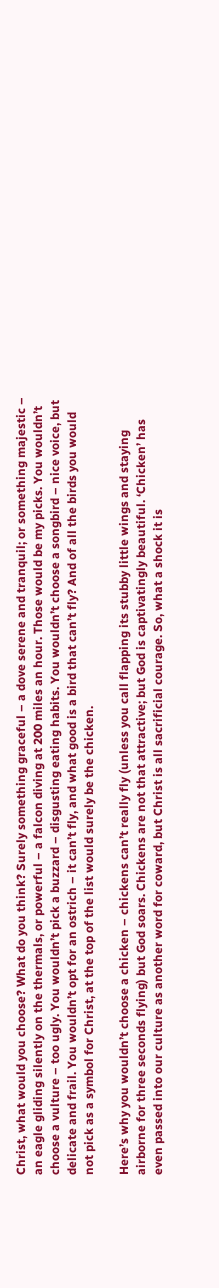Christ, what would you choose? What do you think? Surely something graceful – a dove serene and tranquil; or something majestic – an eagle gliding silently on the thermals, or powerful – a falcon diving at 200 miles an hour. Those would be my picks. You wouldn’t choose a vulture – too ugly. You wouldn’t pick a buzzard – disgusting eating habits. You wouldn’t choose a songbird – nice voice, but delicate and frail. You wouldn’t opt for an ostrich – it can’t fly, and what good is a bird that can’t fly? And of all the birds you would not pick as a symbol for Christ, at the top of the list would surely be the chicken.

Here’s why you wouldn’t choose a chicken – chickens can’t really fly (unless you call flapping its stubby little wings and staying airborne for three seconds flying) but God soars. Chickens are not that attractive; but God is captivatingly beautiful. ‘Chicken’ has even passed into our culture as another word for coward, but Christ is all sacrificial courage. So, what a shock it is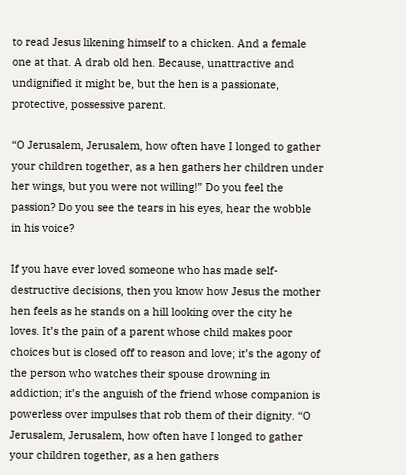to read Jesus likening himself to a chicken. And a female one at that. A drab old hen. Because, unattractive and undignified it might be, but the hen is a passionate, protective, possessive parent.

“O Jerusalem, Jerusalem, how often have I longed to gather your children together, as a hen gathers her children under her wings, but you were not willing!” Do you feel the passion? Do you see the tears in his eyes, hear the wobble in his voice?

If you have ever loved someone who has made self-destructive decisions, then you know how Jesus the mother hen feels as he stands on a hill looking over the city he loves. It’s the pain of a parent whose child makes poor choices but is closed off to reason and love; it’s the agony of the person who watches their spouse drowning in addiction; it’s the anguish of the friend whose companion is powerless over impulses that rob them of their dignity. “O Jerusalem, Jerusalem, how often have I longed to gather your children together, as a hen gathers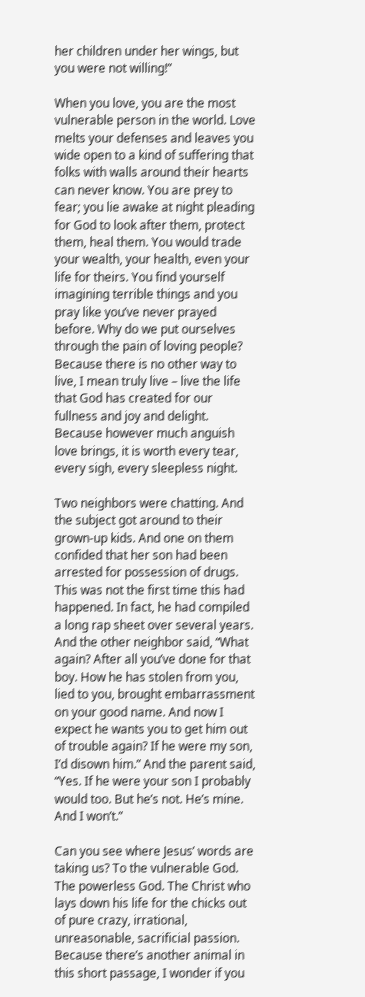her children under her wings, but you were not willing!”

When you love, you are the most vulnerable person in the world. Love melts your defenses and leaves you wide open to a kind of suffering that folks with walls around their hearts can never know. You are prey to fear; you lie awake at night pleading for God to look after them, protect them, heal them. You would trade your wealth, your health, even your life for theirs. You find yourself imagining terrible things and you pray like you’ve never prayed before. Why do we put ourselves through the pain of loving people? Because there is no other way to live, I mean truly live – live the life that God has created for our fullness and joy and delight. Because however much anguish love brings, it is worth every tear, every sigh, every sleepless night.

Two neighbors were chatting. And the subject got around to their grown-up kids. And one on them confided that her son had been arrested for possession of drugs. This was not the first time this had happened. In fact, he had compiled a long rap sheet over several years. And the other neighbor said, “What again? After all you’ve done for that boy. How he has stolen from you, lied to you, brought embarrassment on your good name. And now I expect he wants you to get him out of trouble again? If he were my son, I’d disown him.” And the parent said, “Yes. If he were your son I probably would too. But he’s not. He’s mine. And I won’t.”

Can you see where Jesus’ words are taking us? To the vulnerable God. The powerless God. The Christ who lays down his life for the chicks out of pure crazy, irrational, unreasonable, sacrificial passion. Because there’s another animal in this short passage, I wonder if you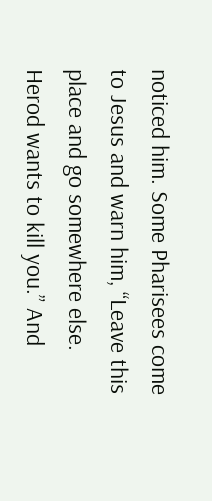noticed him. Some Pharisees come to Jesus and warn him, “Leave this place and go somewhere else. Herod wants to kill you.” And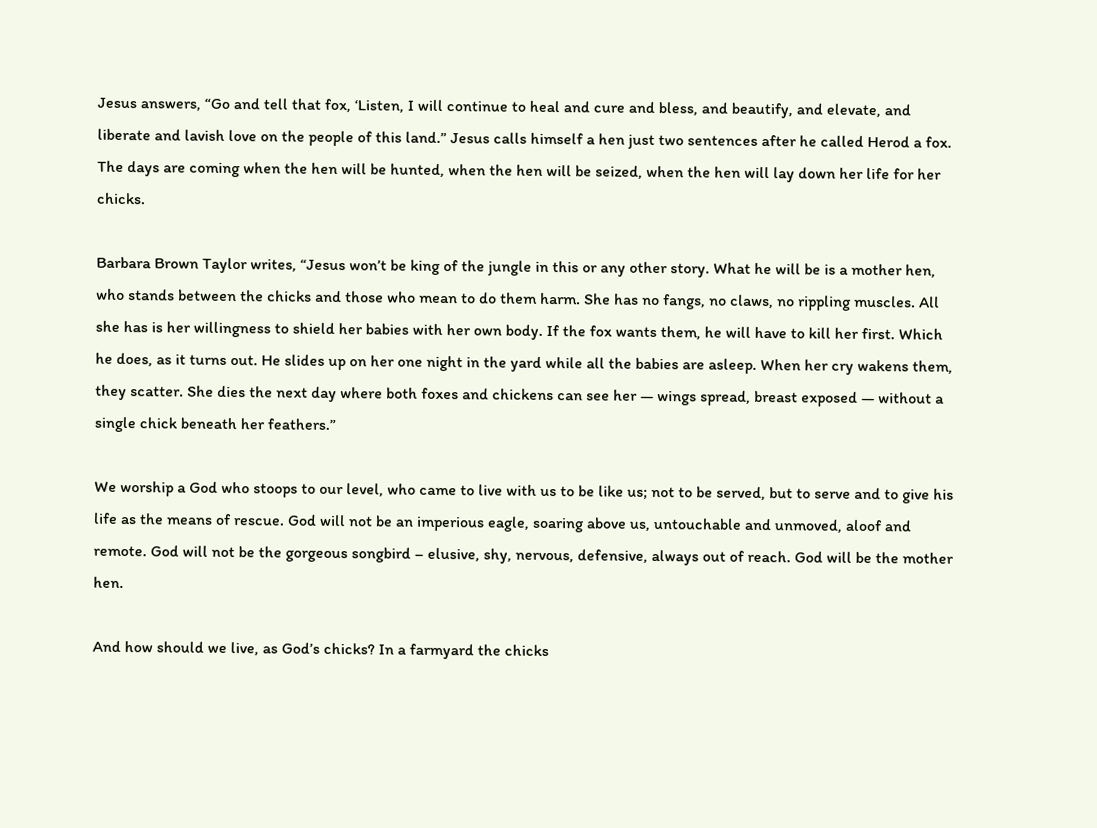Jesus answers, “Go and tell that fox, ‘Listen, I will continue to heal and cure and bless, and beautify, and elevate, and liberate and lavish love on the people of this land.” Jesus calls himself a hen just two sentences after he called Herod a fox. The days are coming when the hen will be hunted, when the hen will be seized, when the hen will lay down her life for her chicks.

Barbara Brown Taylor writes, “Jesus won’t be king of the jungle in this or any other story. What he will be is a mother hen, who stands between the chicks and those who mean to do them harm. She has no fangs, no claws, no rippling muscles. All she has is her willingness to shield her babies with her own body. If the fox wants them, he will have to kill her first. Which he does, as it turns out. He slides up on her one night in the yard while all the babies are asleep. When her cry wakens them, they scatter. She dies the next day where both foxes and chickens can see her — wings spread, breast exposed — without a single chick beneath her feathers.”

We worship a God who stoops to our level, who came to live with us to be like us; not to be served, but to serve and to give his life as the means of rescue. God will not be an imperious eagle, soaring above us, untouchable and unmoved, aloof and remote. God will not be the gorgeous songbird – elusive, shy, nervous, defensive, always out of reach. God will be the mother hen.

And how should we live, as God’s chicks? In a farmyard the chicks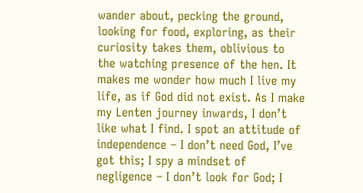wander about, pecking the ground, looking for food, exploring, as their curiosity takes them, oblivious to the watching presence of the hen. It makes me wonder how much I live my life, as if God did not exist. As I make my Lenten journey inwards, I don’t like what I find. I spot an attitude of independence – I don’t need God, I’ve got this; I spy a mindset of negligence – I don’t look for God; I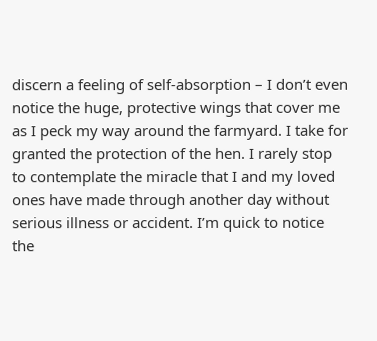discern a feeling of self-absorption – I don’t even notice the huge, protective wings that cover me as I peck my way around the farmyard. I take for granted the protection of the hen. I rarely stop to contemplate the miracle that I and my loved ones have made through another day without serious illness or accident. I’m quick to notice the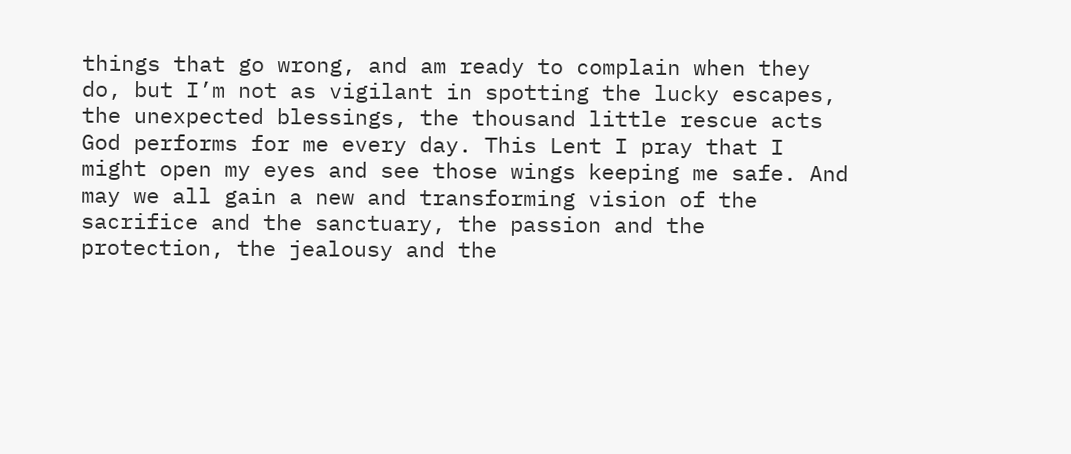things that go wrong, and am ready to complain when they do, but I’m not as vigilant in spotting the lucky escapes, the unexpected blessings, the thousand little rescue acts God performs for me every day. This Lent I pray that I might open my eyes and see those wings keeping me safe. And may we all gain a new and transforming vision of the sacrifice and the sanctuary, the passion and the protection, the jealousy and the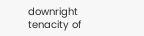downright tenacity of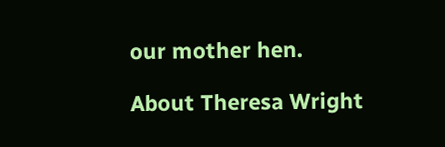our mother hen.

About Theresa Wright